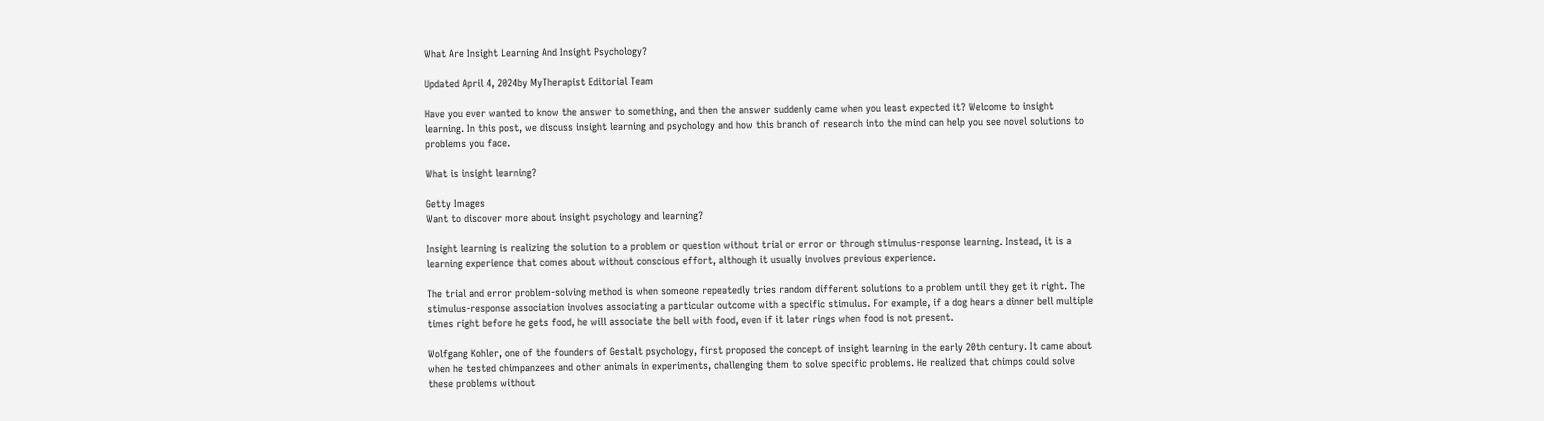What Are Insight Learning And Insight Psychology?

Updated April 4, 2024by MyTherapist Editorial Team

Have you ever wanted to know the answer to something, and then the answer suddenly came when you least expected it? Welcome to insight learning. In this post, we discuss insight learning and psychology and how this branch of research into the mind can help you see novel solutions to problems you face.

What is insight learning?

Getty Images
Want to discover more about insight psychology and learning?

Insight learning is realizing the solution to a problem or question without trial or error or through stimulus-response learning. Instead, it is a learning experience that comes about without conscious effort, although it usually involves previous experience.

The trial and error problem-solving method is when someone repeatedly tries random different solutions to a problem until they get it right. The stimulus-response association involves associating a particular outcome with a specific stimulus. For example, if a dog hears a dinner bell multiple times right before he gets food, he will associate the bell with food, even if it later rings when food is not present.

Wolfgang Kohler, one of the founders of Gestalt psychology, first proposed the concept of insight learning in the early 20th century. It came about when he tested chimpanzees and other animals in experiments, challenging them to solve specific problems. He realized that chimps could solve these problems without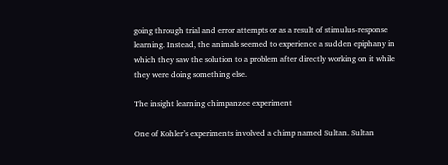going through trial and error attempts or as a result of stimulus-response learning. Instead, the animals seemed to experience a sudden epiphany in which they saw the solution to a problem after directly working on it while they were doing something else.

The insight learning chimpanzee experiment

One of Kohler’s experiments involved a chimp named Sultan. Sultan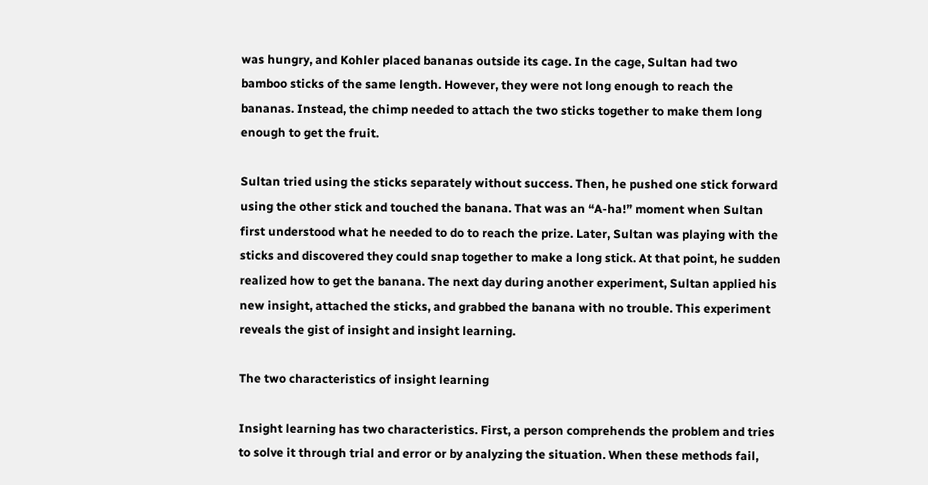was hungry, and Kohler placed bananas outside its cage. In the cage, Sultan had two bamboo sticks of the same length. However, they were not long enough to reach the bananas. Instead, the chimp needed to attach the two sticks together to make them long enough to get the fruit.

Sultan tried using the sticks separately without success. Then, he pushed one stick forward using the other stick and touched the banana. That was an “A-ha!” moment when Sultan first understood what he needed to do to reach the prize. Later, Sultan was playing with the sticks and discovered they could snap together to make a long stick. At that point, he sudden realized how to get the banana. The next day during another experiment, Sultan applied his new insight, attached the sticks, and grabbed the banana with no trouble. This experiment reveals the gist of insight and insight learning.

The two characteristics of insight learning

Insight learning has two characteristics. First, a person comprehends the problem and tries to solve it through trial and error or by analyzing the situation. When these methods fail,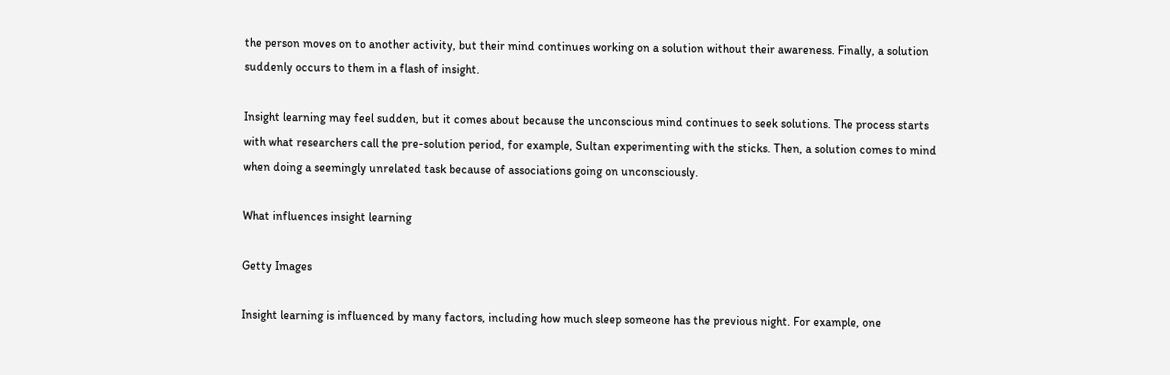the person moves on to another activity, but their mind continues working on a solution without their awareness. Finally, a solution suddenly occurs to them in a flash of insight.

Insight learning may feel sudden, but it comes about because the unconscious mind continues to seek solutions. The process starts with what researchers call the pre-solution period, for example, Sultan experimenting with the sticks. Then, a solution comes to mind when doing a seemingly unrelated task because of associations going on unconsciously.

What influences insight learning

Getty Images

Insight learning is influenced by many factors, including how much sleep someone has the previous night. For example, one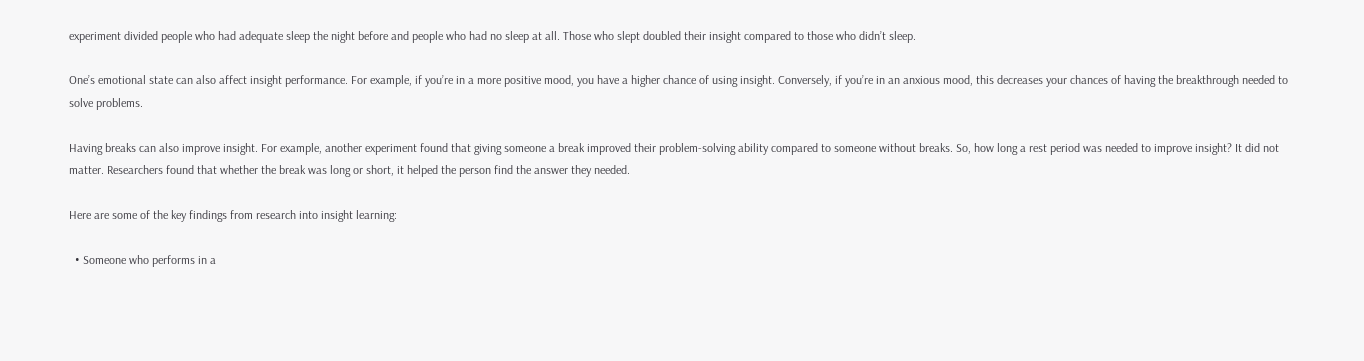experiment divided people who had adequate sleep the night before and people who had no sleep at all. Those who slept doubled their insight compared to those who didn’t sleep.

One’s emotional state can also affect insight performance. For example, if you’re in a more positive mood, you have a higher chance of using insight. Conversely, if you’re in an anxious mood, this decreases your chances of having the breakthrough needed to solve problems.

Having breaks can also improve insight. For example, another experiment found that giving someone a break improved their problem-solving ability compared to someone without breaks. So, how long a rest period was needed to improve insight? It did not matter. Researchers found that whether the break was long or short, it helped the person find the answer they needed.

Here are some of the key findings from research into insight learning:

  • Someone who performs in a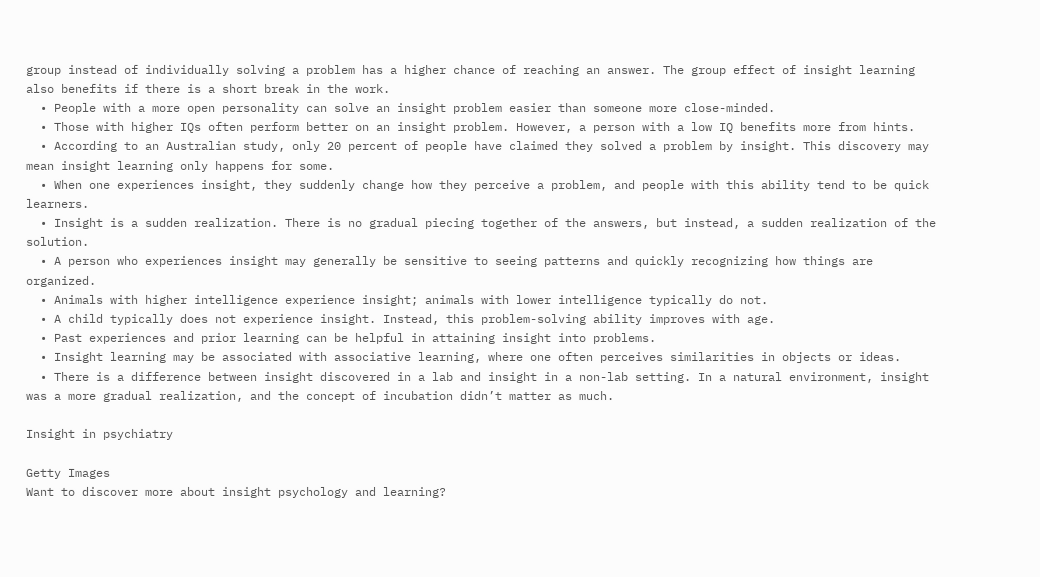group instead of individually solving a problem has a higher chance of reaching an answer. The group effect of insight learning also benefits if there is a short break in the work.
  • People with a more open personality can solve an insight problem easier than someone more close-minded.
  • Those with higher IQs often perform better on an insight problem. However, a person with a low IQ benefits more from hints.
  • According to an Australian study, only 20 percent of people have claimed they solved a problem by insight. This discovery may mean insight learning only happens for some.
  • When one experiences insight, they suddenly change how they perceive a problem, and people with this ability tend to be quick learners.
  • Insight is a sudden realization. There is no gradual piecing together of the answers, but instead, a sudden realization of the solution.
  • A person who experiences insight may generally be sensitive to seeing patterns and quickly recognizing how things are organized.
  • Animals with higher intelligence experience insight; animals with lower intelligence typically do not.
  • A child typically does not experience insight. Instead, this problem-solving ability improves with age.
  • Past experiences and prior learning can be helpful in attaining insight into problems.
  • Insight learning may be associated with associative learning, where one often perceives similarities in objects or ideas.
  • There is a difference between insight discovered in a lab and insight in a non-lab setting. In a natural environment, insight was a more gradual realization, and the concept of incubation didn’t matter as much.

Insight in psychiatry

Getty Images
Want to discover more about insight psychology and learning?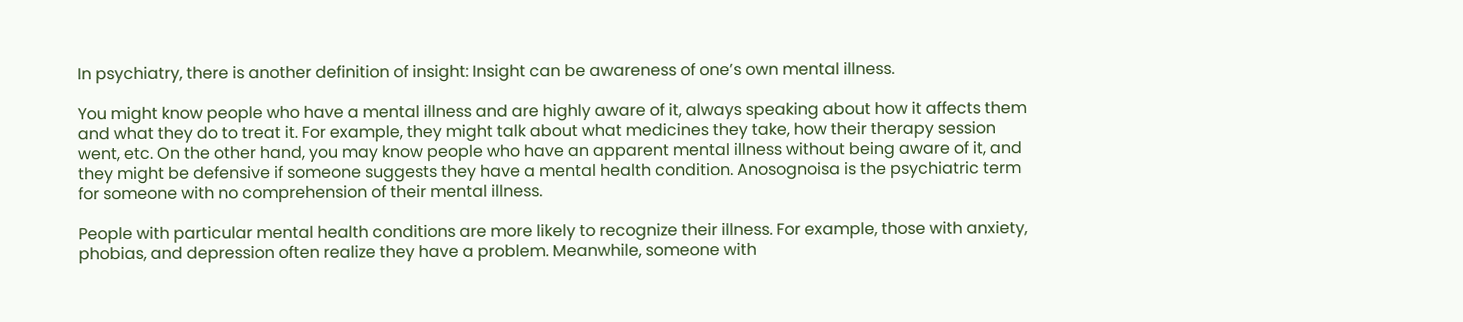In psychiatry, there is another definition of insight: Insight can be awareness of one’s own mental illness.

You might know people who have a mental illness and are highly aware of it, always speaking about how it affects them and what they do to treat it. For example, they might talk about what medicines they take, how their therapy session went, etc. On the other hand, you may know people who have an apparent mental illness without being aware of it, and they might be defensive if someone suggests they have a mental health condition. Anosognoisa is the psychiatric term for someone with no comprehension of their mental illness.

People with particular mental health conditions are more likely to recognize their illness. For example, those with anxiety, phobias, and depression often realize they have a problem. Meanwhile, someone with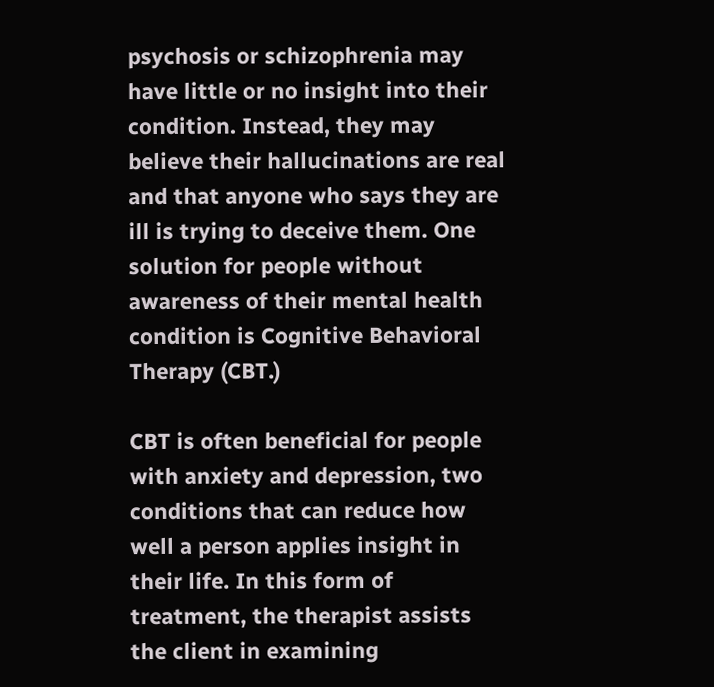psychosis or schizophrenia may have little or no insight into their condition. Instead, they may believe their hallucinations are real and that anyone who says they are ill is trying to deceive them. One solution for people without awareness of their mental health condition is Cognitive Behavioral Therapy (CBT.)

CBT is often beneficial for people with anxiety and depression, two conditions that can reduce how well a person applies insight in their life. In this form of treatment, the therapist assists the client in examining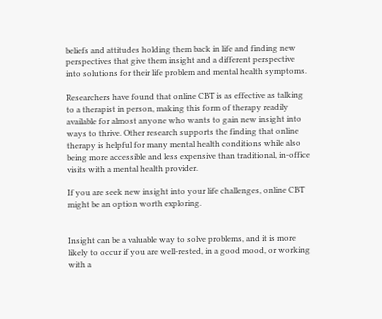beliefs and attitudes holding them back in life and finding new perspectives that give them insight and a different perspective into solutions for their life problem and mental health symptoms.

Researchers have found that online CBT is as effective as talking to a therapist in person, making this form of therapy readily available for almost anyone who wants to gain new insight into ways to thrive. Other research supports the finding that online therapy is helpful for many mental health conditions while also being more accessible and less expensive than traditional, in-office visits with a mental health provider.

If you are seek new insight into your life challenges, online CBT might be an option worth exploring.


Insight can be a valuable way to solve problems, and it is more likely to occur if you are well-rested, in a good mood, or working with a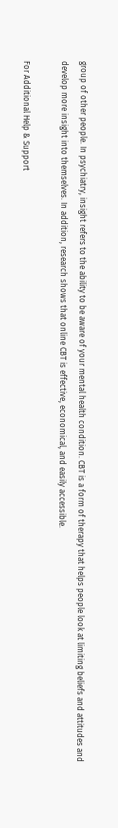group of other people. In psychiatry, insight refers to the ability to be aware of your mental health condition. CBT is a form of therapy that helps people look at limiting beliefs and attitudes and develop more insight into themselves. In addition, research shows that online CBT is effective, economical, and easily accessible.

For Additional Help & Support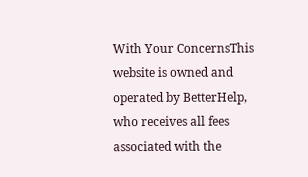With Your ConcernsThis website is owned and operated by BetterHelp, who receives all fees associated with the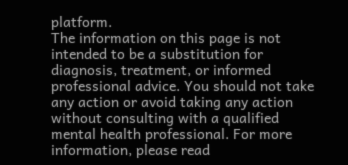platform.
The information on this page is not intended to be a substitution for diagnosis, treatment, or informed professional advice. You should not take any action or avoid taking any action without consulting with a qualified mental health professional. For more information, please read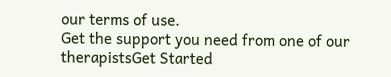our terms of use.
Get the support you need from one of our therapistsGet Started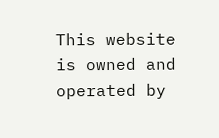This website is owned and operated by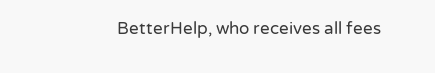BetterHelp, who receives all fees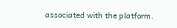associated with the platform.